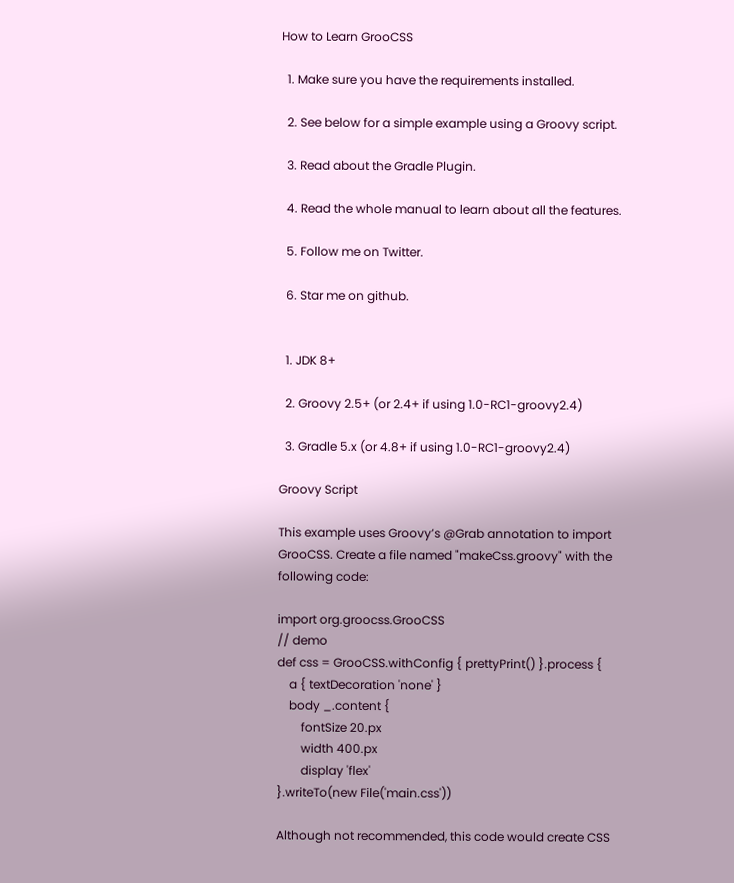How to Learn GrooCSS

  1. Make sure you have the requirements installed.

  2. See below for a simple example using a Groovy script.

  3. Read about the Gradle Plugin.

  4. Read the whole manual to learn about all the features.

  5. Follow me on Twitter.

  6. Star me on github.


  1. JDK 8+

  2. Groovy 2.5+ (or 2.4+ if using 1.0-RC1-groovy2.4)

  3. Gradle 5.x (or 4.8+ if using 1.0-RC1-groovy2.4)

Groovy Script

This example uses Groovy’s @Grab annotation to import GrooCSS. Create a file named "makeCss.groovy" with the following code:

import org.groocss.GrooCSS
// demo
def css = GrooCSS.withConfig { prettyPrint() }.process {
    a { textDecoration 'none' }
    body _.content {
        fontSize 20.px
        width 400.px
        display 'flex'
}.writeTo(new File('main.css'))

Although not recommended, this code would create CSS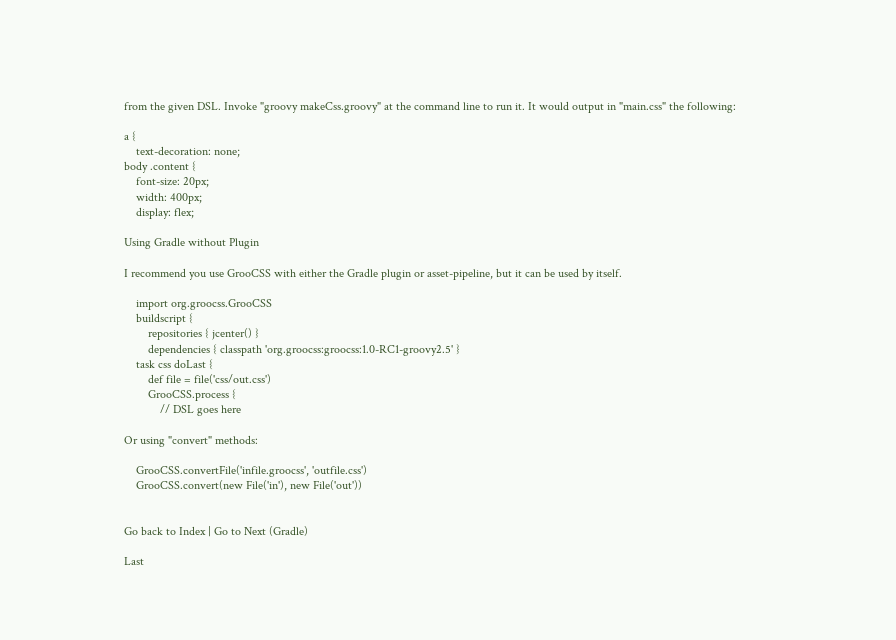from the given DSL. Invoke "groovy makeCss.groovy" at the command line to run it. It would output in "main.css" the following:

a {
    text-decoration: none;
body .content {
    font-size: 20px;
    width: 400px;
    display: flex;

Using Gradle without Plugin

I recommend you use GrooCSS with either the Gradle plugin or asset-pipeline, but it can be used by itself.

    import org.groocss.GrooCSS
    buildscript {
        repositories { jcenter() }
        dependencies { classpath 'org.groocss:groocss:1.0-RC1-groovy2.5' }
    task css doLast {
        def file = file('css/out.css')
        GrooCSS.process {
            // DSL goes here

Or using "convert" methods:

    GrooCSS.convertFile('infile.groocss', 'outfile.css')
    GrooCSS.convert(new File('in'), new File('out'))


Go back to Index | Go to Next (Gradle)

Last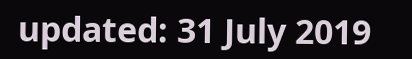updated: 31 July 2019